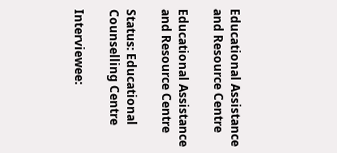Educational Assistance and Resource Centre

Educational Assistance and Resource Centre

Status: Educational Counselling Centre

Interviewee: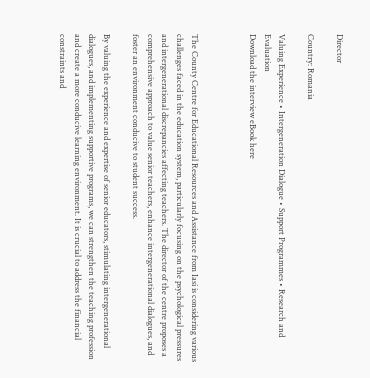Director

Country: Romania

Valuing Experience • Intergeneration Dialogue • Support Programmes • Research and Evaluation
Download the interview eBook here



The County Centre for Educational Resources and Assistance from Iasi is considering various challenges faced in the education system, particularly focusing on the psychological pressures and intergenerational discrepancies affecting teachers. The director of the centre proposes a comprehensive approach to value senior teachers, enhance intergenerational dialogues, and foster an environment conducive to student success.

By valuing the experience and expertise of senior educators, stimulating intergenerational dialogues, and implementing supportive programs, we can strengthen the teaching profession and create a more conducive learning environment. It is crucial to address the financial constraints and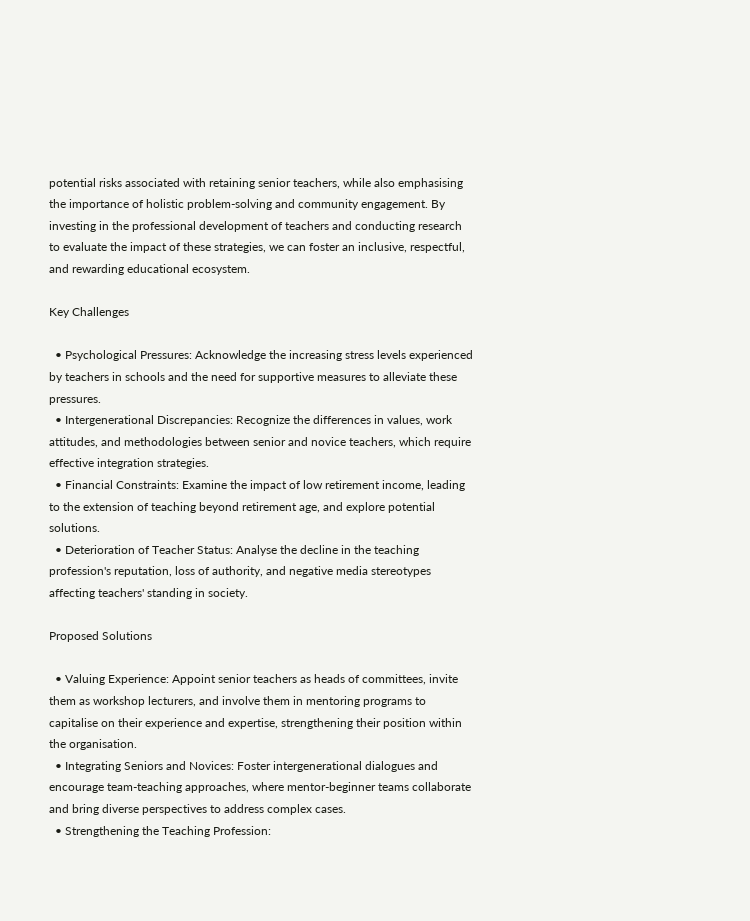potential risks associated with retaining senior teachers, while also emphasising the importance of holistic problem-solving and community engagement. By investing in the professional development of teachers and conducting research to evaluate the impact of these strategies, we can foster an inclusive, respectful, and rewarding educational ecosystem.

Key Challenges

  • Psychological Pressures: Acknowledge the increasing stress levels experienced by teachers in schools and the need for supportive measures to alleviate these pressures.
  • Intergenerational Discrepancies: Recognize the differences in values, work attitudes, and methodologies between senior and novice teachers, which require effective integration strategies.
  • Financial Constraints: Examine the impact of low retirement income, leading to the extension of teaching beyond retirement age, and explore potential solutions.
  • Deterioration of Teacher Status: Analyse the decline in the teaching profession's reputation, loss of authority, and negative media stereotypes affecting teachers' standing in society.

Proposed Solutions

  • Valuing Experience: Appoint senior teachers as heads of committees, invite them as workshop lecturers, and involve them in mentoring programs to capitalise on their experience and expertise, strengthening their position within the organisation.
  • Integrating Seniors and Novices: Foster intergenerational dialogues and encourage team-teaching approaches, where mentor-beginner teams collaborate and bring diverse perspectives to address complex cases.
  • Strengthening the Teaching Profession: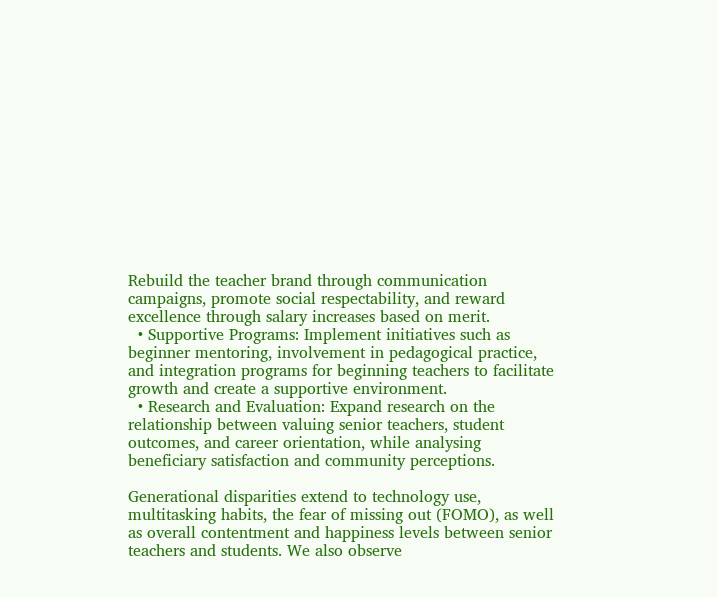Rebuild the teacher brand through communication campaigns, promote social respectability, and reward excellence through salary increases based on merit.
  • Supportive Programs: Implement initiatives such as beginner mentoring, involvement in pedagogical practice, and integration programs for beginning teachers to facilitate growth and create a supportive environment.
  • Research and Evaluation: Expand research on the relationship between valuing senior teachers, student outcomes, and career orientation, while analysing beneficiary satisfaction and community perceptions.

Generational disparities extend to technology use, multitasking habits, the fear of missing out (FOMO), as well as overall contentment and happiness levels between senior teachers and students. We also observe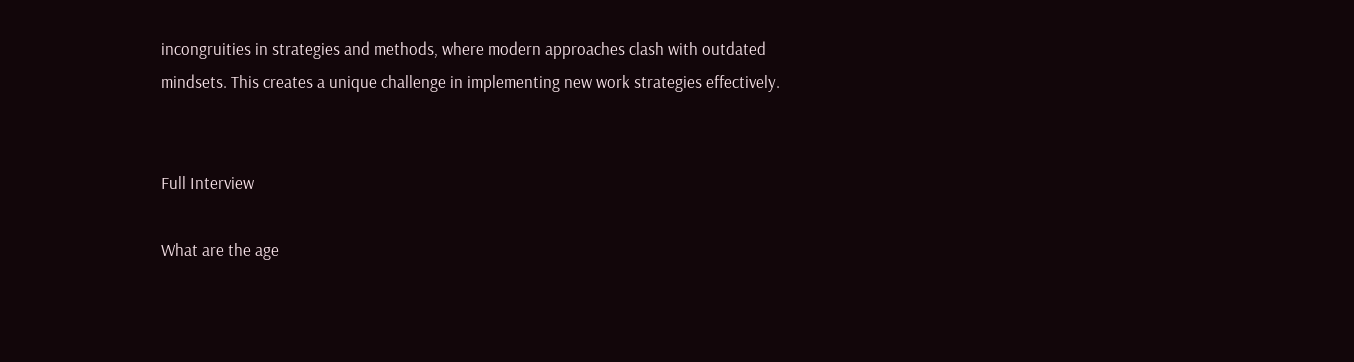incongruities in strategies and methods, where modern approaches clash with outdated mindsets. This creates a unique challenge in implementing new work strategies effectively.


Full Interview

What are the age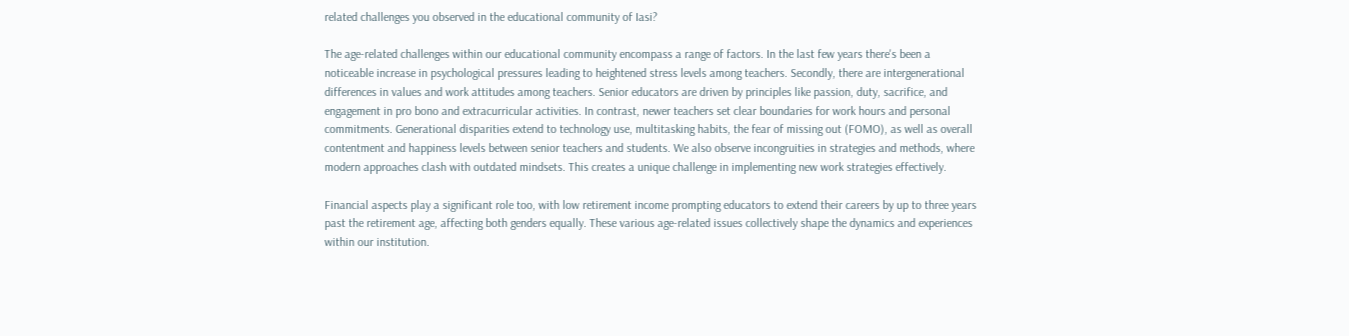related challenges you observed in the educational community of Iasi?

The age-related challenges within our educational community encompass a range of factors. In the last few years there's been a noticeable increase in psychological pressures leading to heightened stress levels among teachers. Secondly, there are intergenerational differences in values and work attitudes among teachers. Senior educators are driven by principles like passion, duty, sacrifice, and engagement in pro bono and extracurricular activities. In contrast, newer teachers set clear boundaries for work hours and personal commitments. Generational disparities extend to technology use, multitasking habits, the fear of missing out (FOMO), as well as overall contentment and happiness levels between senior teachers and students. We also observe incongruities in strategies and methods, where modern approaches clash with outdated mindsets. This creates a unique challenge in implementing new work strategies effectively.

Financial aspects play a significant role too, with low retirement income prompting educators to extend their careers by up to three years past the retirement age, affecting both genders equally. These various age-related issues collectively shape the dynamics and experiences within our institution.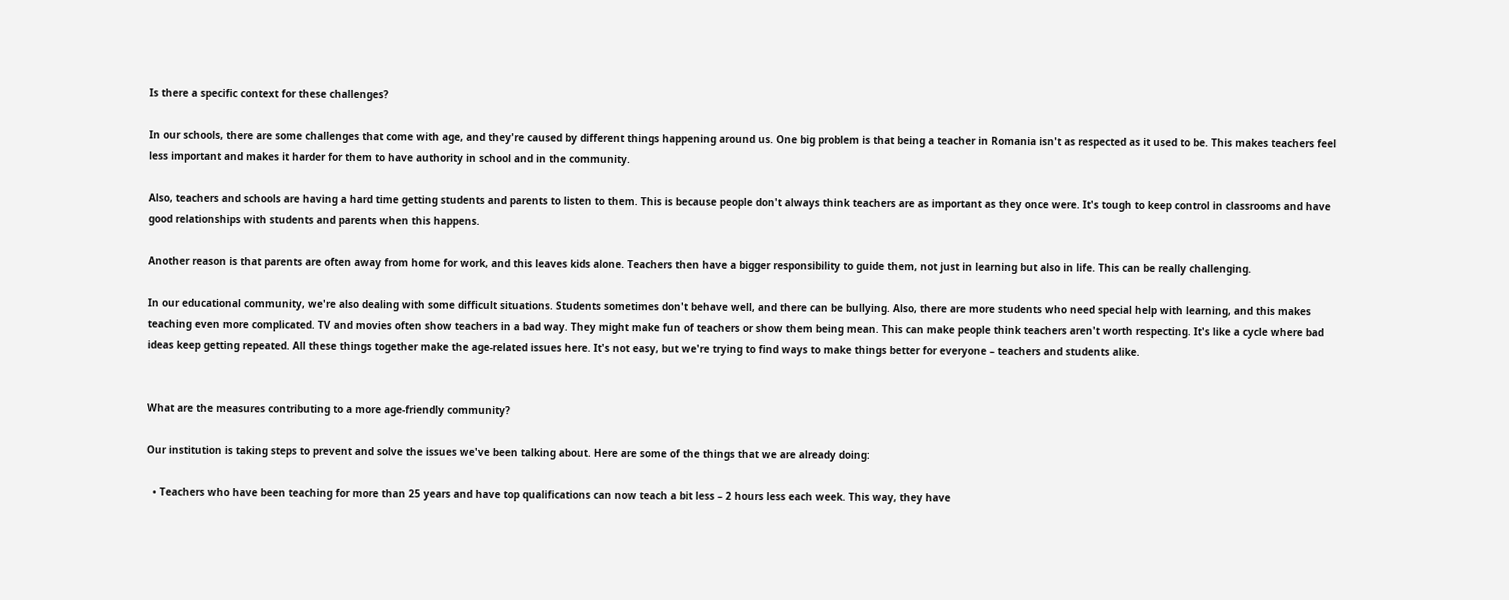Is there a specific context for these challenges?

In our schools, there are some challenges that come with age, and they're caused by different things happening around us. One big problem is that being a teacher in Romania isn't as respected as it used to be. This makes teachers feel less important and makes it harder for them to have authority in school and in the community.

Also, teachers and schools are having a hard time getting students and parents to listen to them. This is because people don't always think teachers are as important as they once were. It's tough to keep control in classrooms and have good relationships with students and parents when this happens.

Another reason is that parents are often away from home for work, and this leaves kids alone. Teachers then have a bigger responsibility to guide them, not just in learning but also in life. This can be really challenging.

In our educational community, we're also dealing with some difficult situations. Students sometimes don't behave well, and there can be bullying. Also, there are more students who need special help with learning, and this makes teaching even more complicated. TV and movies often show teachers in a bad way. They might make fun of teachers or show them being mean. This can make people think teachers aren't worth respecting. It's like a cycle where bad ideas keep getting repeated. All these things together make the age-related issues here. It's not easy, but we're trying to find ways to make things better for everyone – teachers and students alike.


What are the measures contributing to a more age-friendly community?

Our institution is taking steps to prevent and solve the issues we've been talking about. Here are some of the things that we are already doing:

  • Teachers who have been teaching for more than 25 years and have top qualifications can now teach a bit less – 2 hours less each week. This way, they have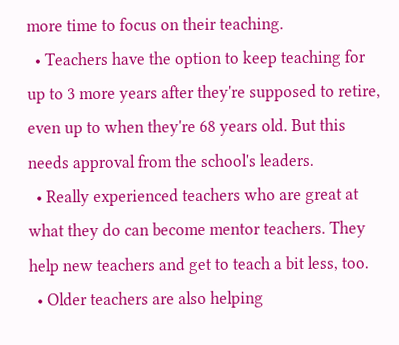more time to focus on their teaching.
  • Teachers have the option to keep teaching for up to 3 more years after they're supposed to retire, even up to when they're 68 years old. But this needs approval from the school's leaders.
  • Really experienced teachers who are great at what they do can become mentor teachers. They help new teachers and get to teach a bit less, too.
  • Older teachers are also helping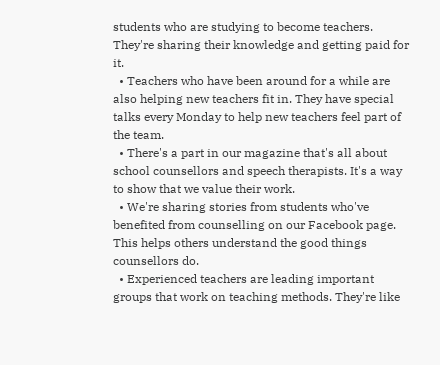students who are studying to become teachers. They're sharing their knowledge and getting paid for it.
  • Teachers who have been around for a while are also helping new teachers fit in. They have special talks every Monday to help new teachers feel part of the team.
  • There's a part in our magazine that's all about school counsellors and speech therapists. It's a way to show that we value their work.
  • We're sharing stories from students who've benefited from counselling on our Facebook page. This helps others understand the good things counsellors do.
  • Experienced teachers are leading important groups that work on teaching methods. They're like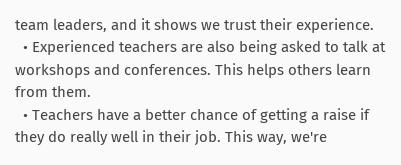team leaders, and it shows we trust their experience.
  • Experienced teachers are also being asked to talk at workshops and conferences. This helps others learn from them.
  • Teachers have a better chance of getting a raise if they do really well in their job. This way, we're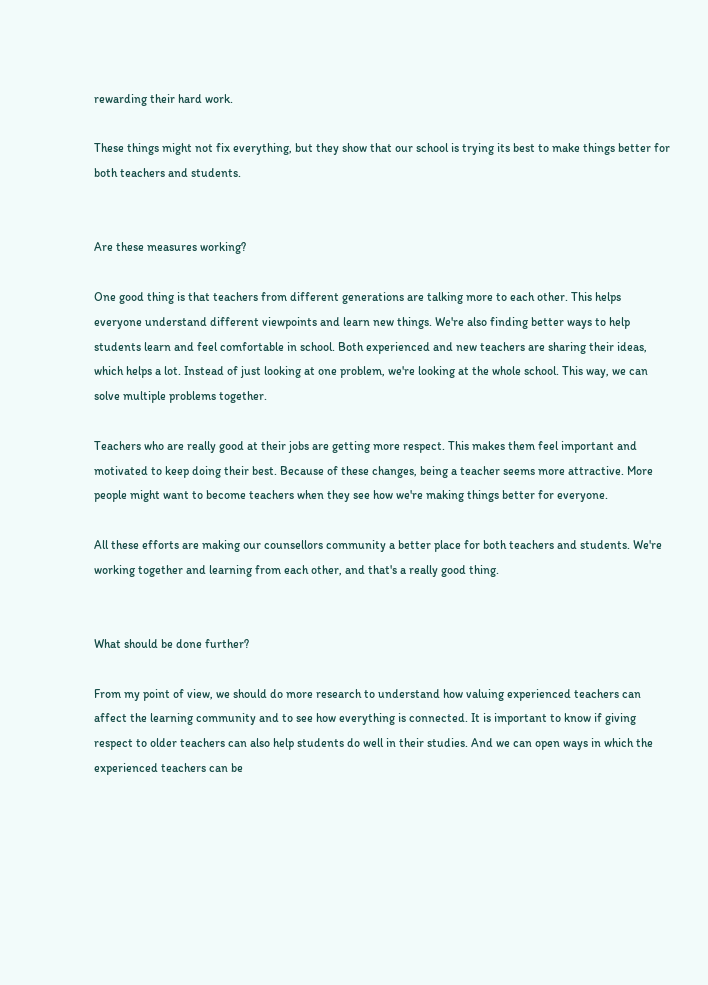rewarding their hard work.

These things might not fix everything, but they show that our school is trying its best to make things better for both teachers and students.


Are these measures working?

One good thing is that teachers from different generations are talking more to each other. This helps everyone understand different viewpoints and learn new things. We're also finding better ways to help students learn and feel comfortable in school. Both experienced and new teachers are sharing their ideas, which helps a lot. Instead of just looking at one problem, we're looking at the whole school. This way, we can solve multiple problems together.

Teachers who are really good at their jobs are getting more respect. This makes them feel important and motivated to keep doing their best. Because of these changes, being a teacher seems more attractive. More people might want to become teachers when they see how we're making things better for everyone.

All these efforts are making our counsellors community a better place for both teachers and students. We're working together and learning from each other, and that's a really good thing.


What should be done further?

From my point of view, we should do more research to understand how valuing experienced teachers can affect the learning community and to see how everything is connected. It is important to know if giving respect to older teachers can also help students do well in their studies. And we can open ways in which the  experienced teachers can be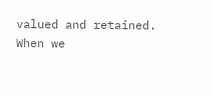valued and retained. When we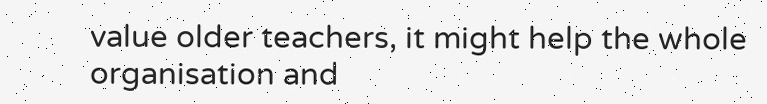value older teachers, it might help the whole organisation and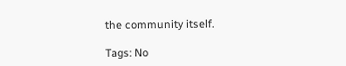the community itself.

Tags: No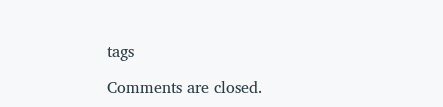tags

Comments are closed.